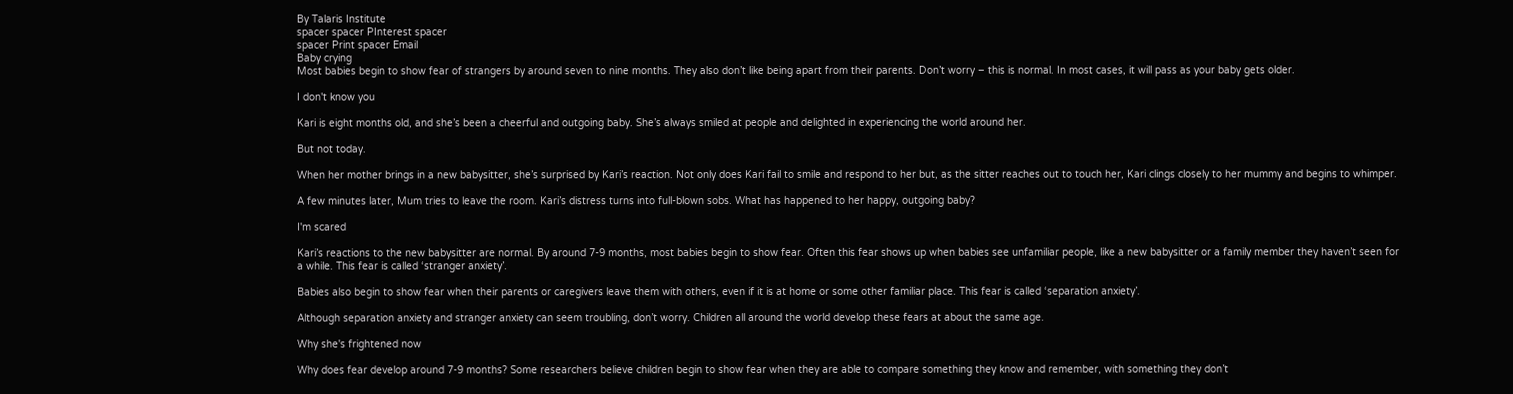By Talaris Institute
spacer spacer PInterest spacer
spacer Print spacer Email
Baby crying
Most babies begin to show fear of strangers by around seven to nine months. They also don’t like being apart from their parents. Don’t worry – this is normal. In most cases, it will pass as your baby gets older.

I don't know you

Kari is eight months old, and she’s been a cheerful and outgoing baby. She’s always smiled at people and delighted in experiencing the world around her.

But not today.

When her mother brings in a new babysitter, she’s surprised by Kari’s reaction. Not only does Kari fail to smile and respond to her but, as the sitter reaches out to touch her, Kari clings closely to her mummy and begins to whimper.

A few minutes later, Mum tries to leave the room. Kari’s distress turns into full-blown sobs. What has happened to her happy, outgoing baby?

I'm scared

Kari’s reactions to the new babysitter are normal. By around 7-9 months, most babies begin to show fear. Often this fear shows up when babies see unfamiliar people, like a new babysitter or a family member they haven’t seen for a while. This fear is called ‘stranger anxiety’.

Babies also begin to show fear when their parents or caregivers leave them with others, even if it is at home or some other familiar place. This fear is called ‘separation anxiety’.

Although separation anxiety and stranger anxiety can seem troubling, don’t worry. Children all around the world develop these fears at about the same age.

Why she's frightened now

Why does fear develop around 7-9 months? Some researchers believe children begin to show fear when they are able to compare something they know and remember, with something they don’t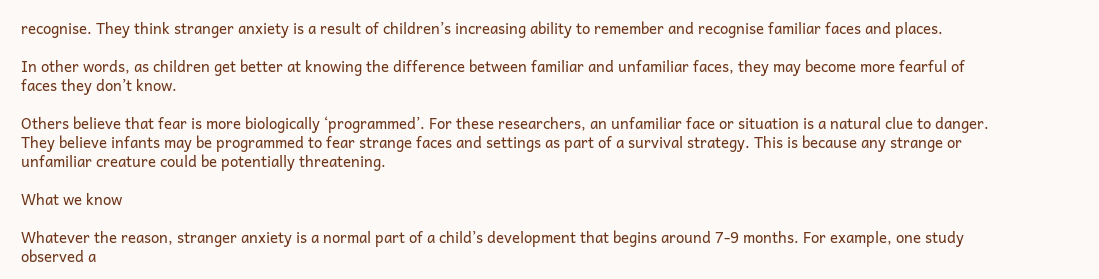recognise. They think stranger anxiety is a result of children’s increasing ability to remember and recognise familiar faces and places.

In other words, as children get better at knowing the difference between familiar and unfamiliar faces, they may become more fearful of faces they don’t know.

Others believe that fear is more biologically ‘programmed’. For these researchers, an unfamiliar face or situation is a natural clue to danger. They believe infants may be programmed to fear strange faces and settings as part of a survival strategy. This is because any strange or unfamiliar creature could be potentially threatening.

What we know

Whatever the reason, stranger anxiety is a normal part of a child’s development that begins around 7-9 months. For example, one study observed a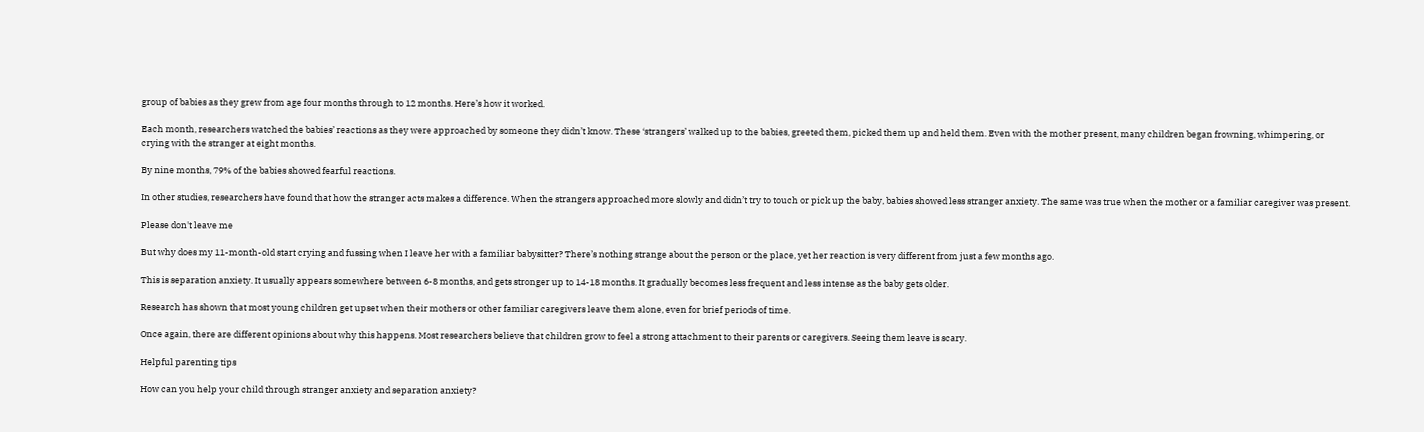group of babies as they grew from age four months through to 12 months. Here’s how it worked.

Each month, researchers watched the babies’ reactions as they were approached by someone they didn’t know. These ‘strangers’ walked up to the babies, greeted them, picked them up and held them. Even with the mother present, many children began frowning, whimpering, or crying with the stranger at eight months.

By nine months, 79% of the babies showed fearful reactions.

In other studies, researchers have found that how the stranger acts makes a difference. When the strangers approached more slowly and didn’t try to touch or pick up the baby, babies showed less stranger anxiety. The same was true when the mother or a familiar caregiver was present.

Please don't leave me

But why does my 11-month-old start crying and fussing when I leave her with a familiar babysitter? There’s nothing strange about the person or the place, yet her reaction is very different from just a few months ago.

This is separation anxiety. It usually appears somewhere between 6-8 months, and gets stronger up to 14-18 months. It gradually becomes less frequent and less intense as the baby gets older.

Research has shown that most young children get upset when their mothers or other familiar caregivers leave them alone, even for brief periods of time.

Once again, there are different opinions about why this happens. Most researchers believe that children grow to feel a strong attachment to their parents or caregivers. Seeing them leave is scary.

Helpful parenting tips

How can you help your child through stranger anxiety and separation anxiety?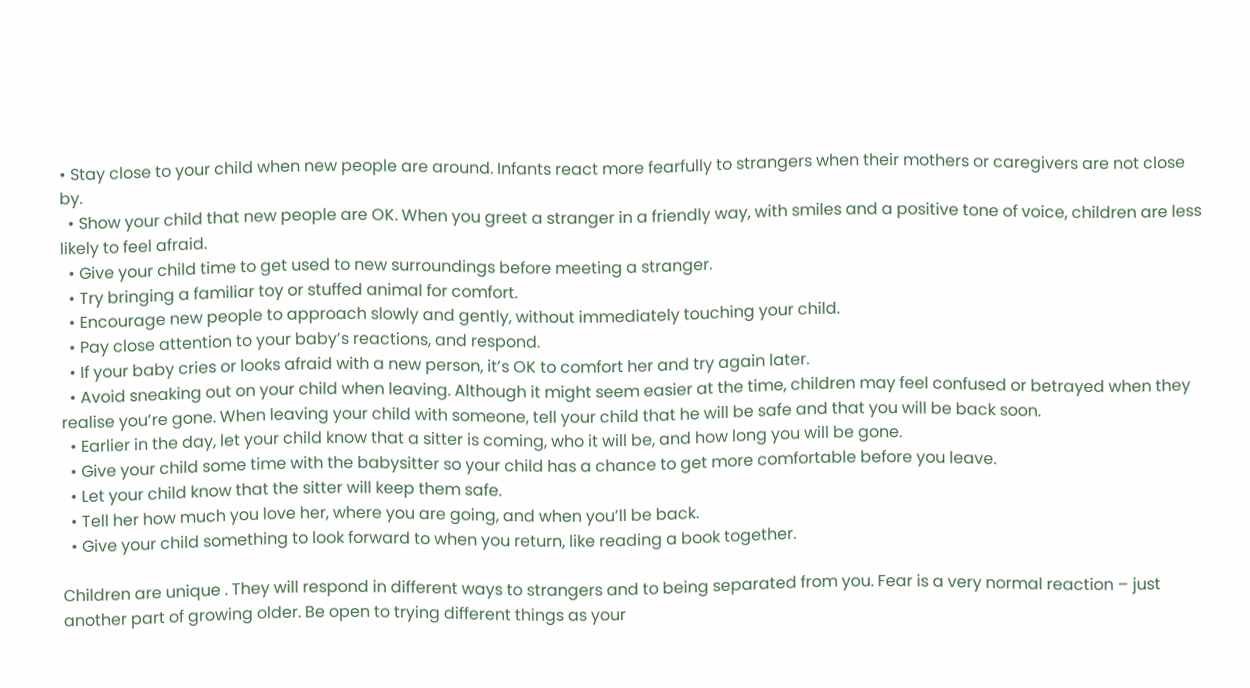• Stay close to your child when new people are around. Infants react more fearfully to strangers when their mothers or caregivers are not close by.
  • Show your child that new people are OK. When you greet a stranger in a friendly way, with smiles and a positive tone of voice, children are less likely to feel afraid.
  • Give your child time to get used to new surroundings before meeting a stranger.
  • Try bringing a familiar toy or stuffed animal for comfort.
  • Encourage new people to approach slowly and gently, without immediately touching your child.
  • Pay close attention to your baby’s reactions, and respond.
  • If your baby cries or looks afraid with a new person, it’s OK to comfort her and try again later.
  • Avoid sneaking out on your child when leaving. Although it might seem easier at the time, children may feel confused or betrayed when they realise you’re gone. When leaving your child with someone, tell your child that he will be safe and that you will be back soon.
  • Earlier in the day, let your child know that a sitter is coming, who it will be, and how long you will be gone.
  • Give your child some time with the babysitter so your child has a chance to get more comfortable before you leave.
  • Let your child know that the sitter will keep them safe.
  • Tell her how much you love her, where you are going, and when you’ll be back.
  • Give your child something to look forward to when you return, like reading a book together.

Children are unique . They will respond in different ways to strangers and to being separated from you. Fear is a very normal reaction – just another part of growing older. Be open to trying different things as your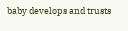baby develops and trusts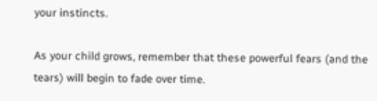your instincts.

As your child grows, remember that these powerful fears (and the tears) will begin to fade over time.